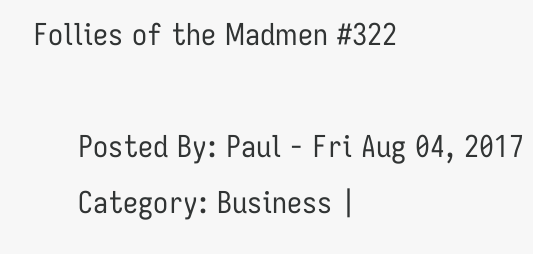Follies of the Madmen #322

     Posted By: Paul - Fri Aug 04, 2017
     Category: Business |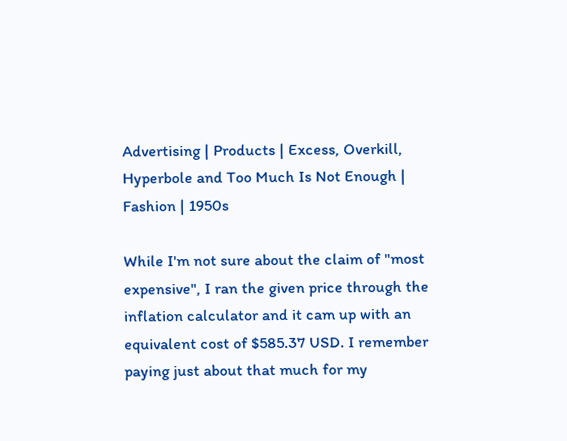Advertising | Products | Excess, Overkill, Hyperbole and Too Much Is Not Enough | Fashion | 1950s

While I'm not sure about the claim of "most expensive", I ran the given price through the inflation calculator and it cam up with an equivalent cost of $585.37 USD. I remember paying just about that much for my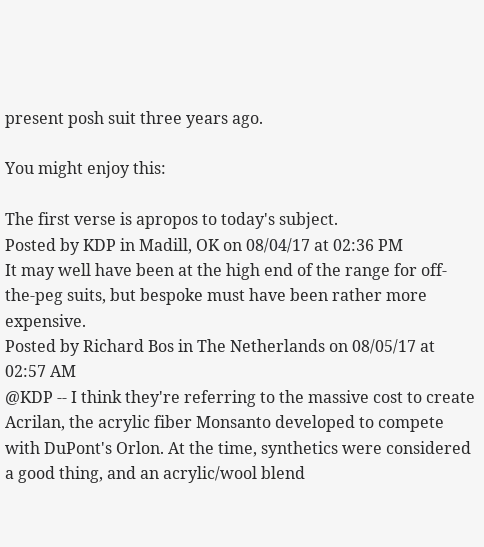present posh suit three years ago.

You might enjoy this:

The first verse is apropos to today's subject.
Posted by KDP in Madill, OK on 08/04/17 at 02:36 PM
It may well have been at the high end of the range for off-the-peg suits, but bespoke must have been rather more expensive.
Posted by Richard Bos in The Netherlands on 08/05/17 at 02:57 AM
@KDP -- I think they're referring to the massive cost to create Acrilan, the acrylic fiber Monsanto developed to compete with DuPont's Orlon. At the time, synthetics were considered a good thing, and an acrylic/wool blend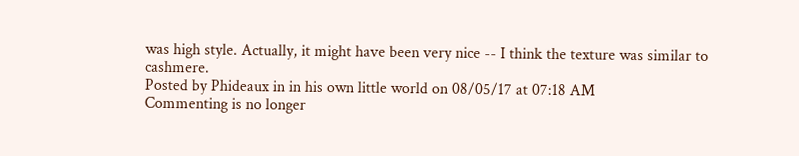was high style. Actually, it might have been very nice -- I think the texture was similar to cashmere.
Posted by Phideaux in in his own little world on 08/05/17 at 07:18 AM
Commenting is no longer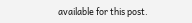available for this post.